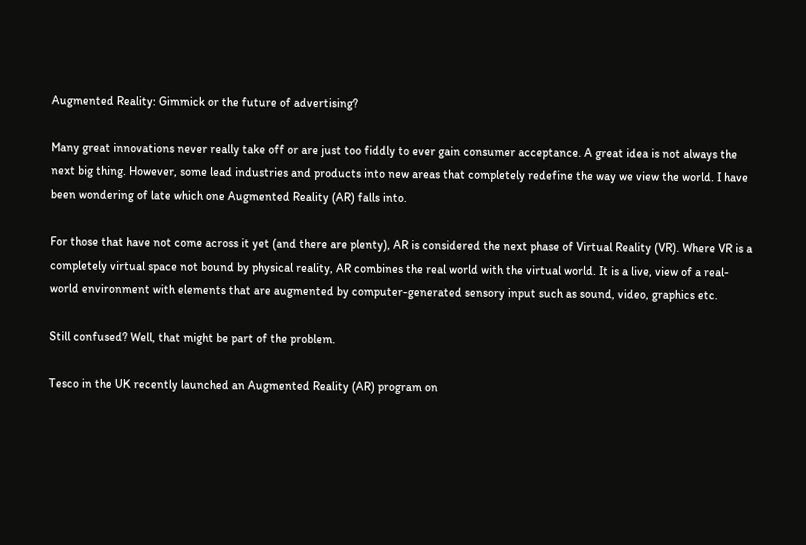Augmented Reality: Gimmick or the future of advertising?

Many great innovations never really take off or are just too fiddly to ever gain consumer acceptance. A great idea is not always the next big thing. However, some lead industries and products into new areas that completely redefine the way we view the world. I have been wondering of late which one Augmented Reality (AR) falls into.

For those that have not come across it yet (and there are plenty), AR is considered the next phase of Virtual Reality (VR). Where VR is a completely virtual space not bound by physical reality, AR combines the real world with the virtual world. It is a live, view of a real-world environment with elements that are augmented by computer-generated sensory input such as sound, video, graphics etc.

Still confused? Well, that might be part of the problem.

Tesco in the UK recently launched an Augmented Reality (AR) program on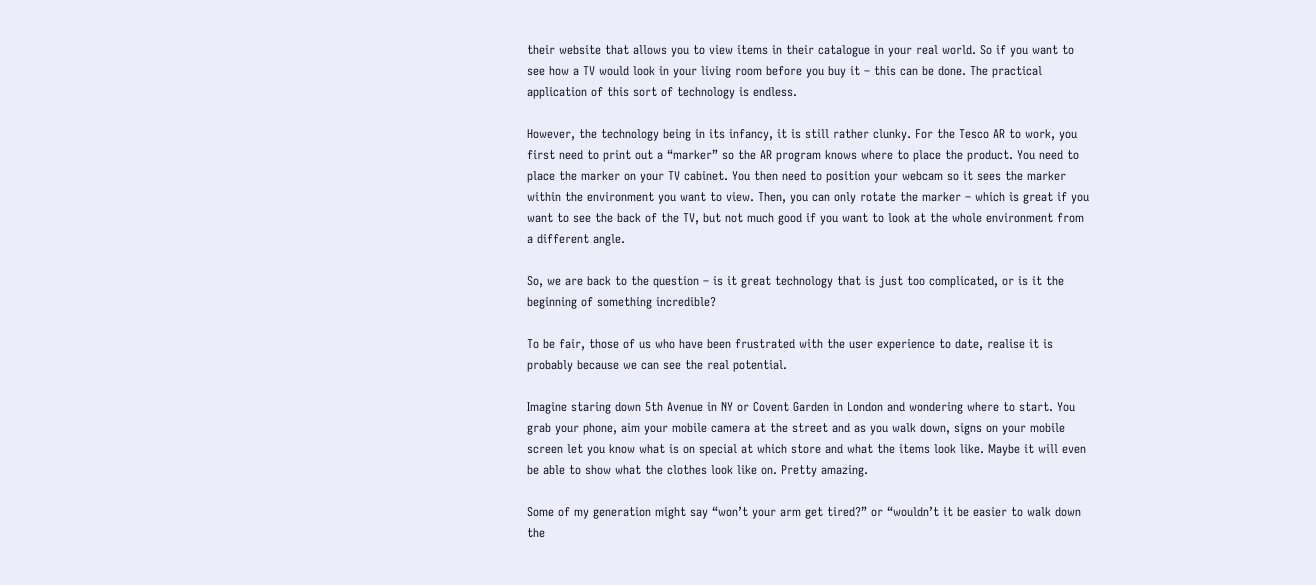their website that allows you to view items in their catalogue in your real world. So if you want to see how a TV would look in your living room before you buy it – this can be done. The practical application of this sort of technology is endless.

However, the technology being in its infancy, it is still rather clunky. For the Tesco AR to work, you first need to print out a “marker” so the AR program knows where to place the product. You need to place the marker on your TV cabinet. You then need to position your webcam so it sees the marker within the environment you want to view. Then, you can only rotate the marker – which is great if you want to see the back of the TV, but not much good if you want to look at the whole environment from a different angle.

So, we are back to the question – is it great technology that is just too complicated, or is it the beginning of something incredible?

To be fair, those of us who have been frustrated with the user experience to date, realise it is probably because we can see the real potential.

Imagine staring down 5th Avenue in NY or Covent Garden in London and wondering where to start. You grab your phone, aim your mobile camera at the street and as you walk down, signs on your mobile screen let you know what is on special at which store and what the items look like. Maybe it will even be able to show what the clothes look like on. Pretty amazing.

Some of my generation might say “won’t your arm get tired?” or “wouldn’t it be easier to walk down the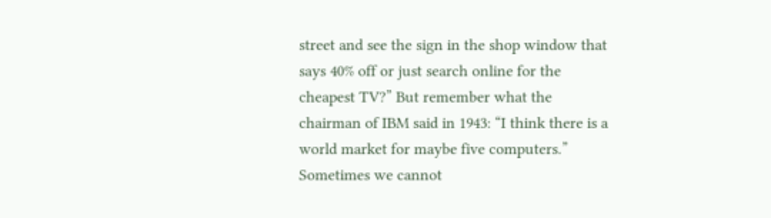street and see the sign in the shop window that says 40% off or just search online for the cheapest TV?” But remember what the chairman of IBM said in 1943: “I think there is a world market for maybe five computers.” Sometimes we cannot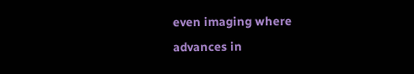even imaging where advances in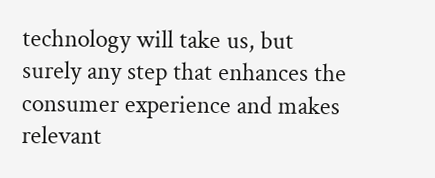technology will take us, but surely any step that enhances the consumer experience and makes relevant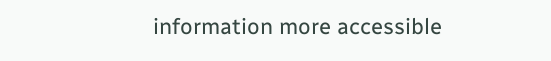information more accessible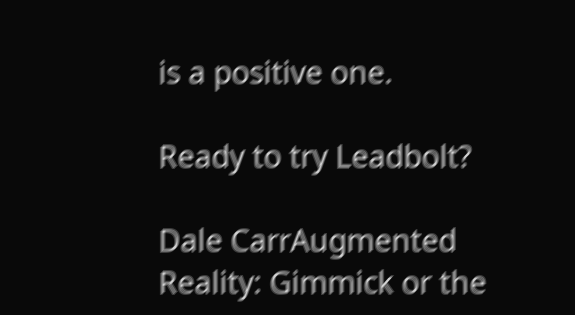is a positive one.

Ready to try Leadbolt?

Dale CarrAugmented Reality: Gimmick or the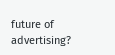future of advertising?